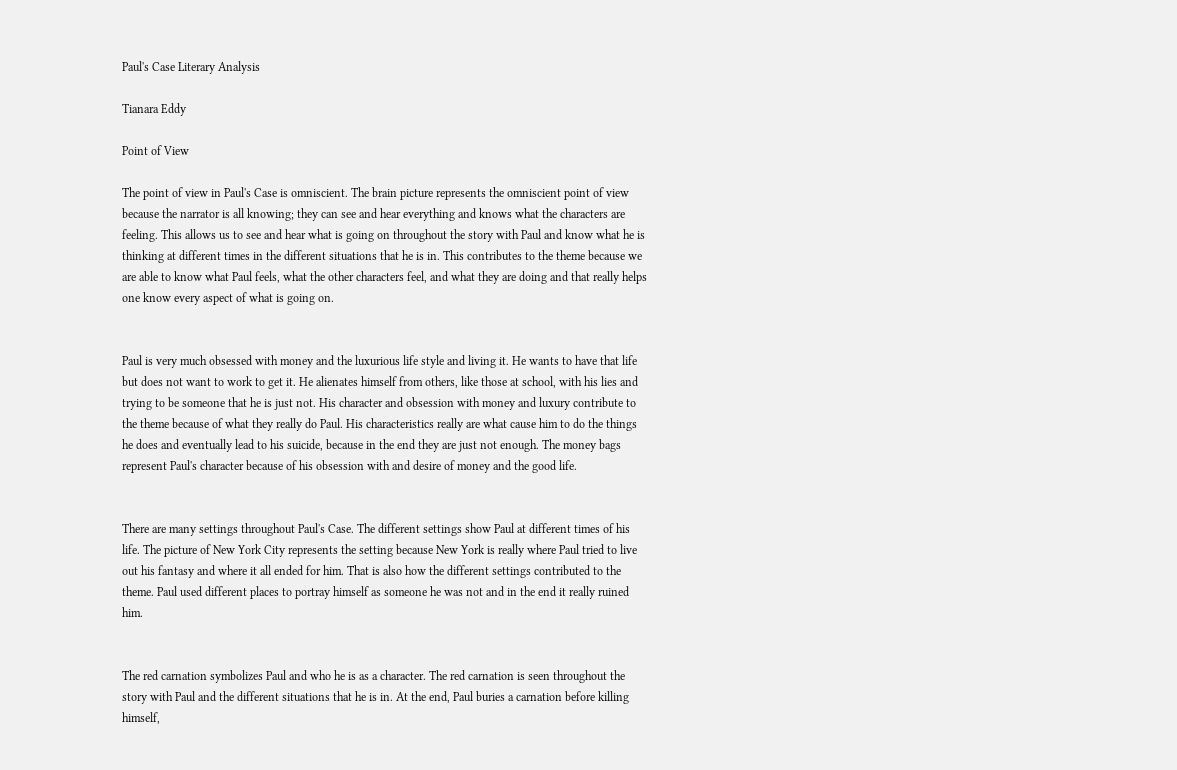Paul's Case Literary Analysis

Tianara Eddy

Point of View

The point of view in Paul's Case is omniscient. The brain picture represents the omniscient point of view because the narrator is all knowing; they can see and hear everything and knows what the characters are feeling. This allows us to see and hear what is going on throughout the story with Paul and know what he is thinking at different times in the different situations that he is in. This contributes to the theme because we are able to know what Paul feels, what the other characters feel, and what they are doing and that really helps one know every aspect of what is going on.


Paul is very much obsessed with money and the luxurious life style and living it. He wants to have that life but does not want to work to get it. He alienates himself from others, like those at school, with his lies and trying to be someone that he is just not. His character and obsession with money and luxury contribute to the theme because of what they really do Paul. His characteristics really are what cause him to do the things he does and eventually lead to his suicide, because in the end they are just not enough. The money bags represent Paul's character because of his obsession with and desire of money and the good life.


There are many settings throughout Paul's Case. The different settings show Paul at different times of his life. The picture of New York City represents the setting because New York is really where Paul tried to live out his fantasy and where it all ended for him. That is also how the different settings contributed to the theme. Paul used different places to portray himself as someone he was not and in the end it really ruined him.


The red carnation symbolizes Paul and who he is as a character. The red carnation is seen throughout the story with Paul and the different situations that he is in. At the end, Paul buries a carnation before killing himself,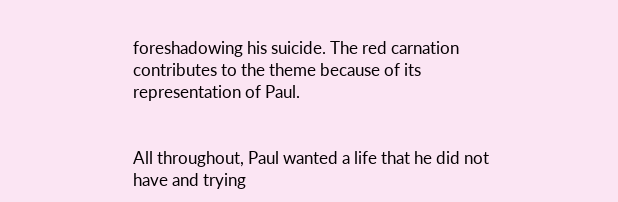foreshadowing his suicide. The red carnation contributes to the theme because of its representation of Paul.


All throughout, Paul wanted a life that he did not have and trying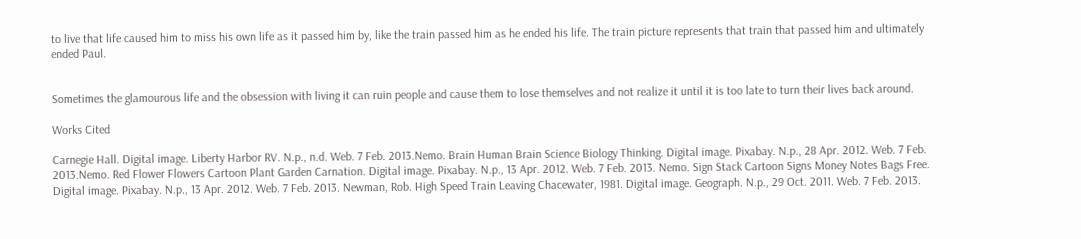to live that life caused him to miss his own life as it passed him by, like the train passed him as he ended his life. The train picture represents that train that passed him and ultimately ended Paul.


Sometimes the glamourous life and the obsession with living it can ruin people and cause them to lose themselves and not realize it until it is too late to turn their lives back around.

Works Cited

Carnegie Hall. Digital image. Liberty Harbor RV. N.p., n.d. Web. 7 Feb. 2013.Nemo. Brain Human Brain Science Biology Thinking. Digital image. Pixabay. N.p., 28 Apr. 2012. Web. 7 Feb. 2013.Nemo. Red Flower Flowers Cartoon Plant Garden Carnation. Digital image. Pixabay. N.p., 13 Apr. 2012. Web. 7 Feb. 2013. Nemo. Sign Stack Cartoon Signs Money Notes Bags Free. Digital image. Pixabay. N.p., 13 Apr. 2012. Web. 7 Feb. 2013. Newman, Rob. High Speed Train Leaving Chacewater, 1981. Digital image. Geograph. N.p., 29 Oct. 2011. Web. 7 Feb. 2013.